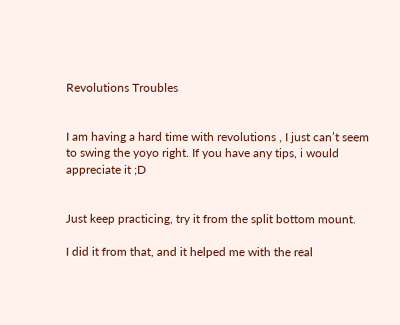Revolutions Troubles


I am having a hard time with revolutions , I just can’t seem to swing the yoyo right. If you have any tips, i would appreciate it ;D


Just keep practicing, try it from the split bottom mount.

I did it from that, and it helped me with the real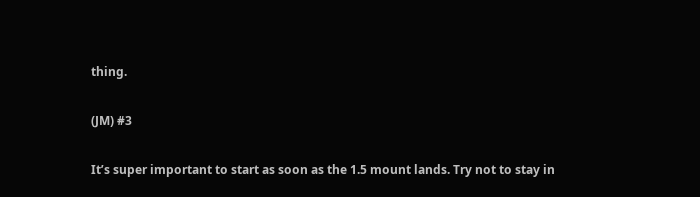thing.

(JM) #3

It’s super important to start as soon as the 1.5 mount lands. Try not to stay in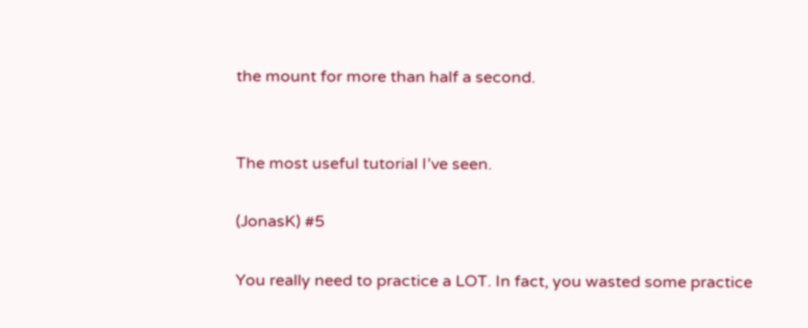the mount for more than half a second.


The most useful tutorial I’ve seen.

(JonasK) #5

You really need to practice a LOT. In fact, you wasted some practice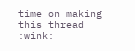time on making this thread :wink: